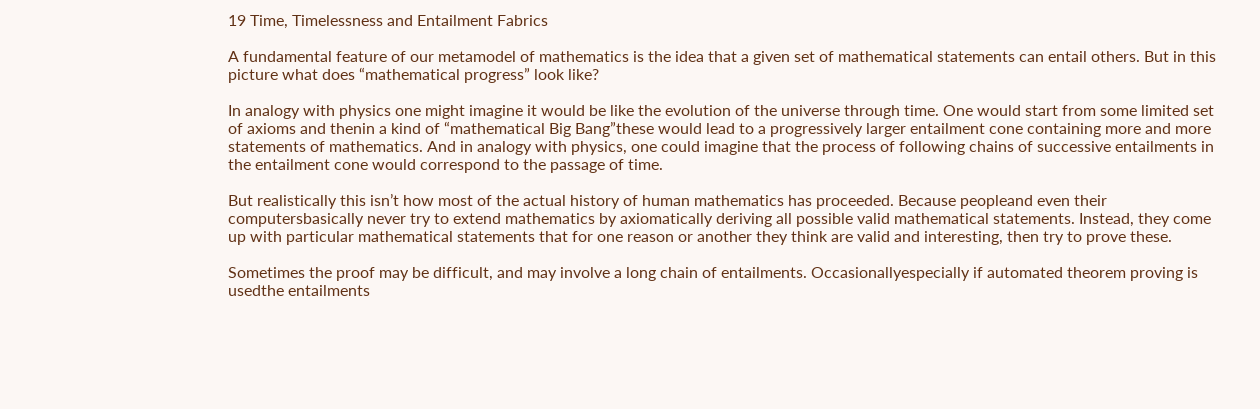19 Time, Timelessness and Entailment Fabrics

A fundamental feature of our metamodel of mathematics is the idea that a given set of mathematical statements can entail others. But in this picture what does “mathematical progress” look like?

In analogy with physics one might imagine it would be like the evolution of the universe through time. One would start from some limited set of axioms and thenin a kind of “mathematical Big Bang”these would lead to a progressively larger entailment cone containing more and more statements of mathematics. And in analogy with physics, one could imagine that the process of following chains of successive entailments in the entailment cone would correspond to the passage of time.

But realistically this isn’t how most of the actual history of human mathematics has proceeded. Because peopleand even their computersbasically never try to extend mathematics by axiomatically deriving all possible valid mathematical statements. Instead, they come up with particular mathematical statements that for one reason or another they think are valid and interesting, then try to prove these.

Sometimes the proof may be difficult, and may involve a long chain of entailments. Occasionallyespecially if automated theorem proving is usedthe entailments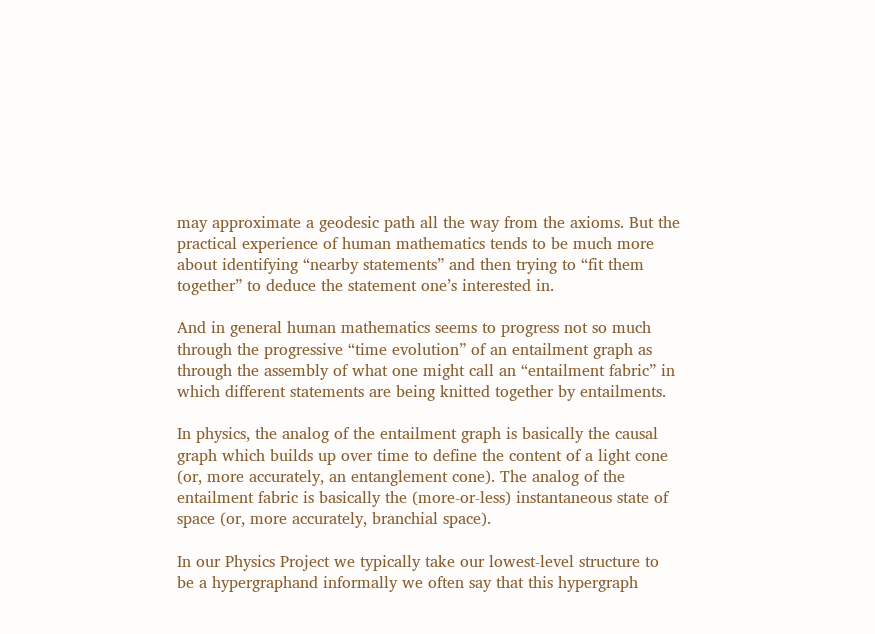may approximate a geodesic path all the way from the axioms. But the practical experience of human mathematics tends to be much more about identifying “nearby statements” and then trying to “fit them together” to deduce the statement one’s interested in.

And in general human mathematics seems to progress not so much through the progressive “time evolution” of an entailment graph as through the assembly of what one might call an “entailment fabric” in which different statements are being knitted together by entailments.

In physics, the analog of the entailment graph is basically the causal graph which builds up over time to define the content of a light cone (or, more accurately, an entanglement cone). The analog of the entailment fabric is basically the (more-or-less) instantaneous state of space (or, more accurately, branchial space).

In our Physics Project we typically take our lowest-level structure to be a hypergraphand informally we often say that this hypergraph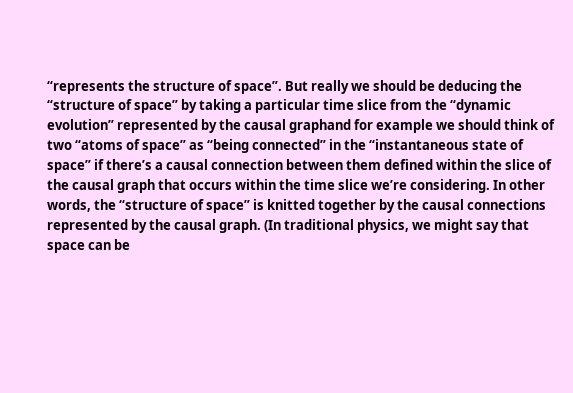“represents the structure of space”. But really we should be deducing the “structure of space” by taking a particular time slice from the “dynamic evolution” represented by the causal graphand for example we should think of two “atoms of space” as “being connected” in the “instantaneous state of space” if there’s a causal connection between them defined within the slice of the causal graph that occurs within the time slice we’re considering. In other words, the “structure of space” is knitted together by the causal connections represented by the causal graph. (In traditional physics, we might say that space can be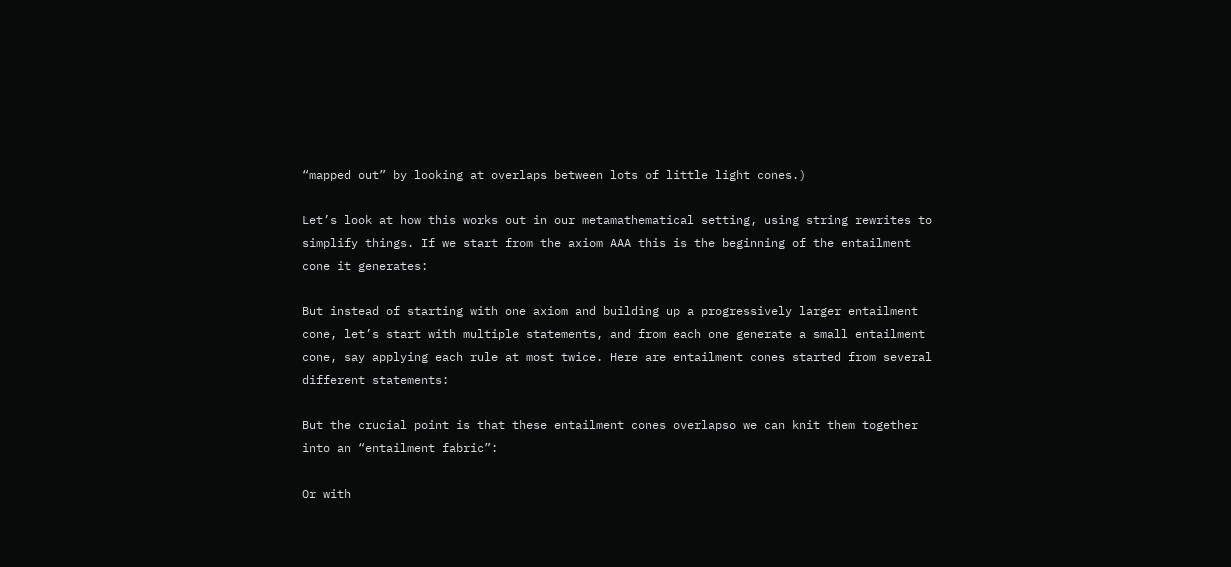“mapped out” by looking at overlaps between lots of little light cones.)

Let’s look at how this works out in our metamathematical setting, using string rewrites to simplify things. If we start from the axiom AAA this is the beginning of the entailment cone it generates:

But instead of starting with one axiom and building up a progressively larger entailment cone, let’s start with multiple statements, and from each one generate a small entailment cone, say applying each rule at most twice. Here are entailment cones started from several different statements:

But the crucial point is that these entailment cones overlapso we can knit them together into an “entailment fabric”:

Or with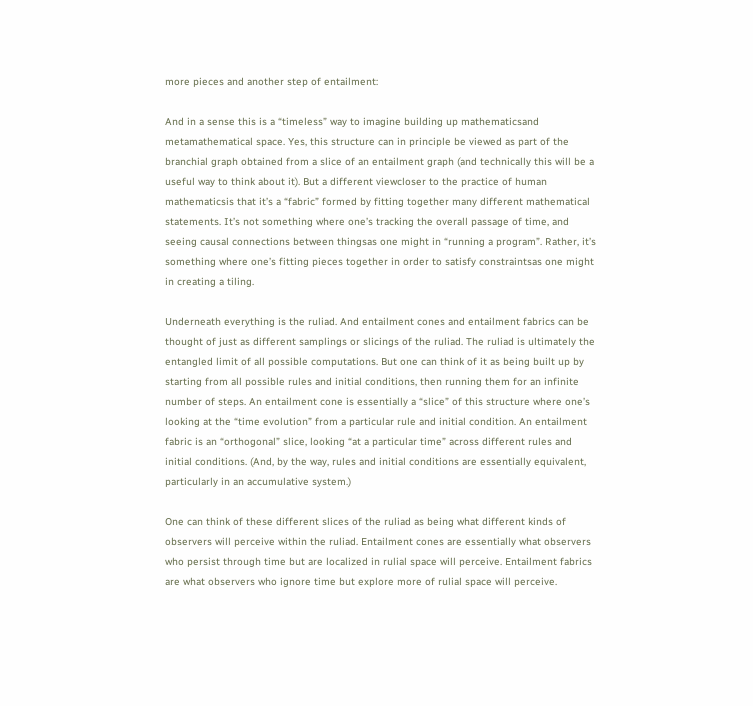more pieces and another step of entailment:

And in a sense this is a “timeless” way to imagine building up mathematicsand metamathematical space. Yes, this structure can in principle be viewed as part of the branchial graph obtained from a slice of an entailment graph (and technically this will be a useful way to think about it). But a different viewcloser to the practice of human mathematicsis that it’s a “fabric” formed by fitting together many different mathematical statements. It’s not something where one’s tracking the overall passage of time, and seeing causal connections between thingsas one might in “running a program”. Rather, it’s something where one’s fitting pieces together in order to satisfy constraintsas one might in creating a tiling.

Underneath everything is the ruliad. And entailment cones and entailment fabrics can be thought of just as different samplings or slicings of the ruliad. The ruliad is ultimately the entangled limit of all possible computations. But one can think of it as being built up by starting from all possible rules and initial conditions, then running them for an infinite number of steps. An entailment cone is essentially a “slice” of this structure where one’s looking at the “time evolution” from a particular rule and initial condition. An entailment fabric is an “orthogonal” slice, looking “at a particular time” across different rules and initial conditions. (And, by the way, rules and initial conditions are essentially equivalent, particularly in an accumulative system.)

One can think of these different slices of the ruliad as being what different kinds of observers will perceive within the ruliad. Entailment cones are essentially what observers who persist through time but are localized in rulial space will perceive. Entailment fabrics are what observers who ignore time but explore more of rulial space will perceive.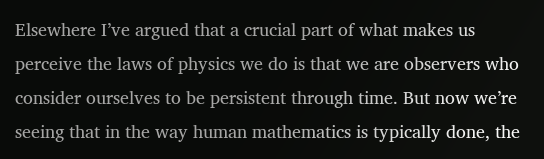Elsewhere I’ve argued that a crucial part of what makes us perceive the laws of physics we do is that we are observers who consider ourselves to be persistent through time. But now we’re seeing that in the way human mathematics is typically done, the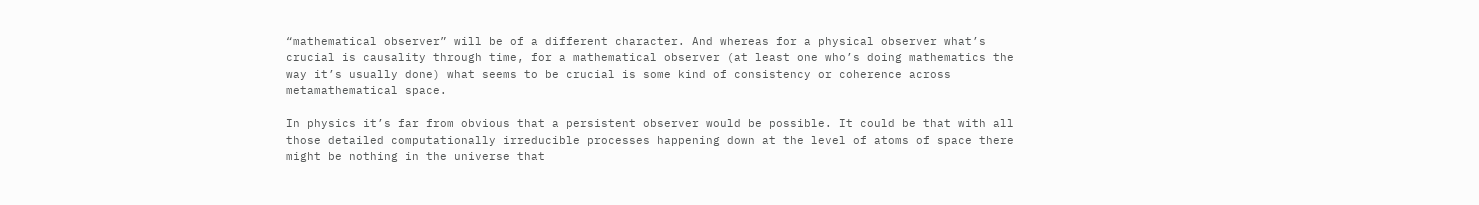“mathematical observer” will be of a different character. And whereas for a physical observer what’s crucial is causality through time, for a mathematical observer (at least one who’s doing mathematics the way it’s usually done) what seems to be crucial is some kind of consistency or coherence across metamathematical space.

In physics it’s far from obvious that a persistent observer would be possible. It could be that with all those detailed computationally irreducible processes happening down at the level of atoms of space there might be nothing in the universe that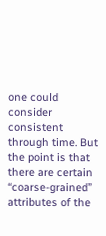one could consider consistent through time. But the point is that there are certain “coarse-grained” attributes of the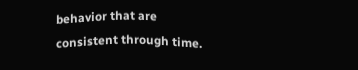behavior that are consistent through time.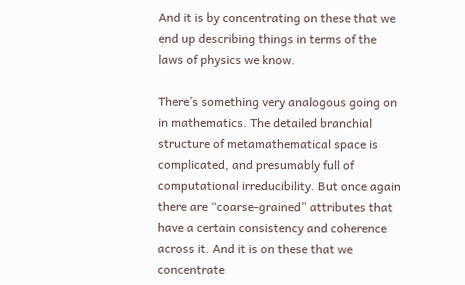And it is by concentrating on these that we end up describing things in terms of the laws of physics we know.

There’s something very analogous going on in mathematics. The detailed branchial structure of metamathematical space is complicated, and presumably full of computational irreducibility. But once again there are “coarse-grained” attributes that have a certain consistency and coherence across it. And it is on these that we concentrate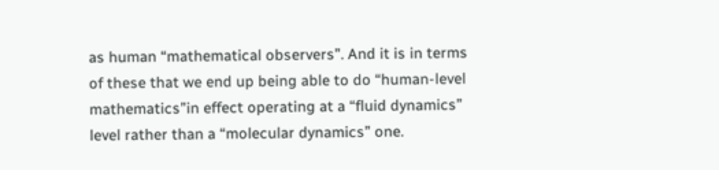as human “mathematical observers”. And it is in terms of these that we end up being able to do “human-level mathematics”in effect operating at a “fluid dynamics” level rather than a “molecular dynamics” one.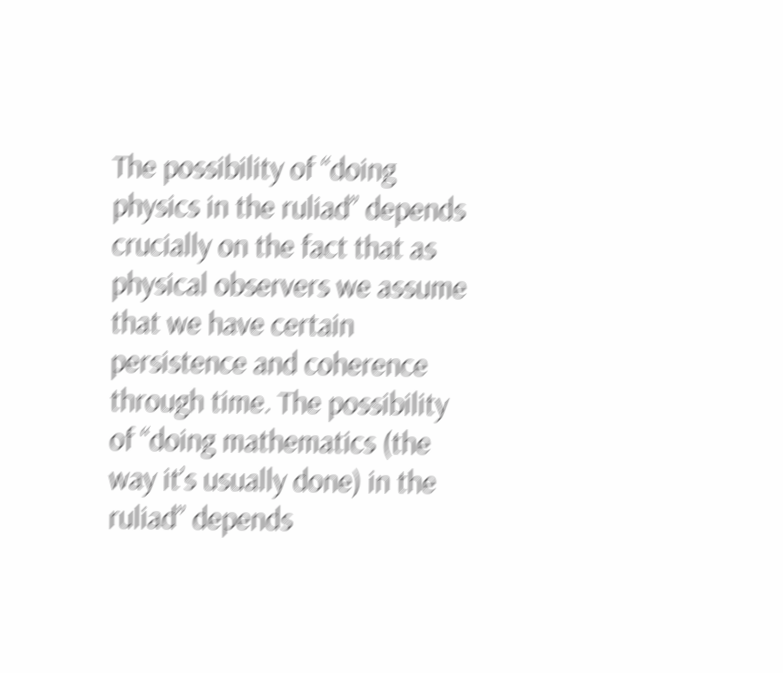The possibility of “doing physics in the ruliad” depends crucially on the fact that as physical observers we assume that we have certain persistence and coherence through time. The possibility of “doing mathematics (the way it’s usually done) in the ruliad” depends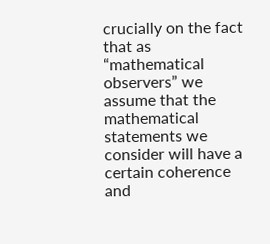crucially on the fact that as “mathematical observers” we assume that the mathematical statements we consider will have a certain coherence and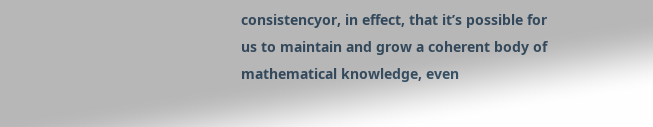consistencyor, in effect, that it’s possible for us to maintain and grow a coherent body of mathematical knowledge, even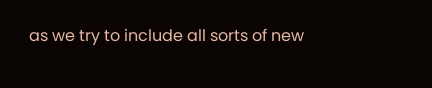as we try to include all sorts of new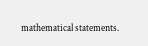mathematical statements.